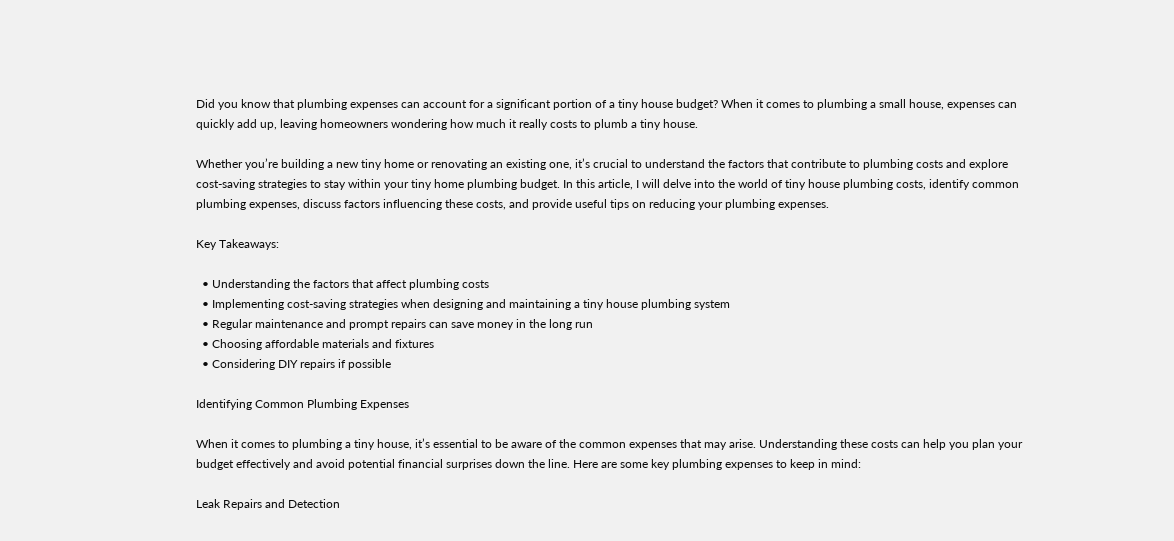Did you know that plumbing expenses can account for a significant portion of a tiny house budget? When it comes to plumbing a small house, expenses can quickly add up, leaving homeowners wondering how much it really costs to plumb a tiny house.

Whether you’re building a new tiny home or renovating an existing one, it’s crucial to understand the factors that contribute to plumbing costs and explore cost-saving strategies to stay within your tiny home plumbing budget. In this article, I will delve into the world of tiny house plumbing costs, identify common plumbing expenses, discuss factors influencing these costs, and provide useful tips on reducing your plumbing expenses.

Key Takeaways:

  • Understanding the factors that affect plumbing costs
  • Implementing cost-saving strategies when designing and maintaining a tiny house plumbing system
  • Regular maintenance and prompt repairs can save money in the long run
  • Choosing affordable materials and fixtures
  • Considering DIY repairs if possible

Identifying Common Plumbing Expenses

When it comes to plumbing a tiny house, it’s essential to be aware of the common expenses that may arise. Understanding these costs can help you plan your budget effectively and avoid potential financial surprises down the line. Here are some key plumbing expenses to keep in mind:

Leak Repairs and Detection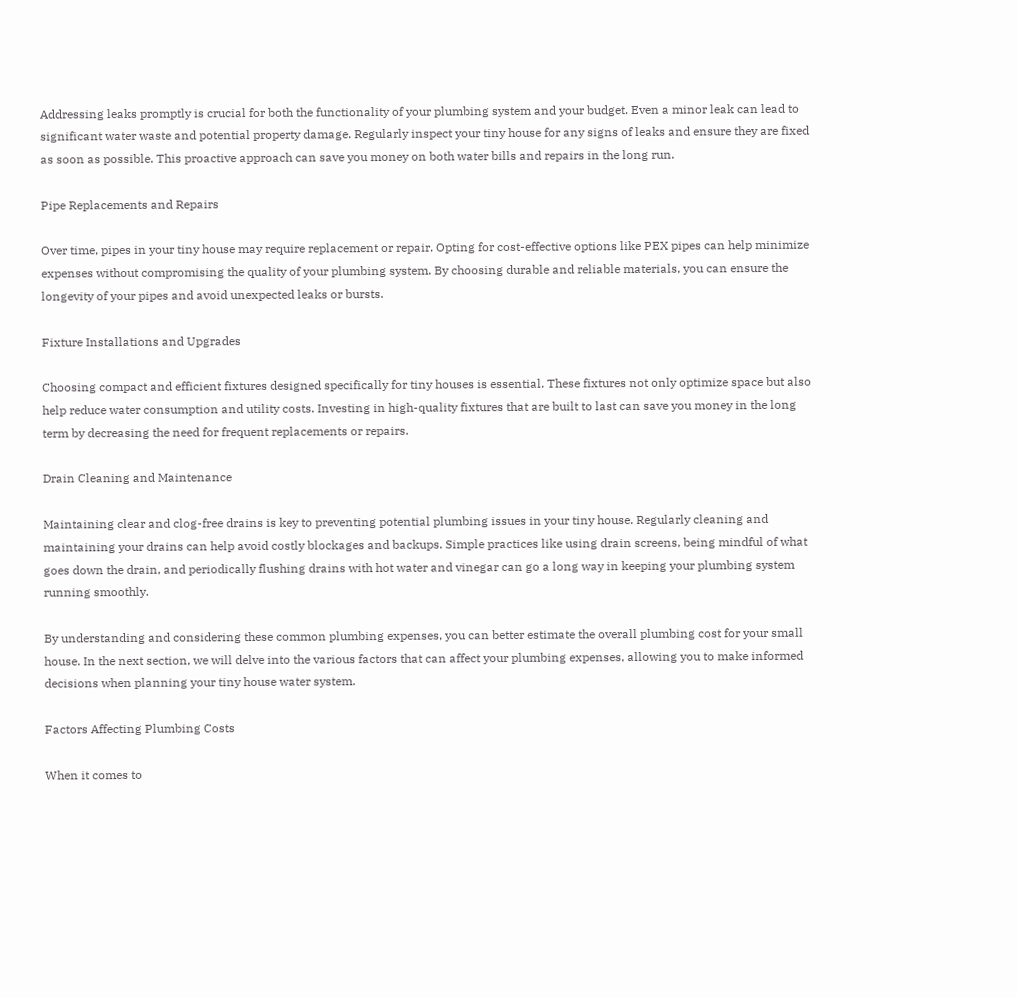Addressing leaks promptly is crucial for both the functionality of your plumbing system and your budget. Even a minor leak can lead to significant water waste and potential property damage. Regularly inspect your tiny house for any signs of leaks and ensure they are fixed as soon as possible. This proactive approach can save you money on both water bills and repairs in the long run.

Pipe Replacements and Repairs

Over time, pipes in your tiny house may require replacement or repair. Opting for cost-effective options like PEX pipes can help minimize expenses without compromising the quality of your plumbing system. By choosing durable and reliable materials, you can ensure the longevity of your pipes and avoid unexpected leaks or bursts.

Fixture Installations and Upgrades

Choosing compact and efficient fixtures designed specifically for tiny houses is essential. These fixtures not only optimize space but also help reduce water consumption and utility costs. Investing in high-quality fixtures that are built to last can save you money in the long term by decreasing the need for frequent replacements or repairs.

Drain Cleaning and Maintenance

Maintaining clear and clog-free drains is key to preventing potential plumbing issues in your tiny house. Regularly cleaning and maintaining your drains can help avoid costly blockages and backups. Simple practices like using drain screens, being mindful of what goes down the drain, and periodically flushing drains with hot water and vinegar can go a long way in keeping your plumbing system running smoothly.

By understanding and considering these common plumbing expenses, you can better estimate the overall plumbing cost for your small house. In the next section, we will delve into the various factors that can affect your plumbing expenses, allowing you to make informed decisions when planning your tiny house water system.

Factors Affecting Plumbing Costs

When it comes to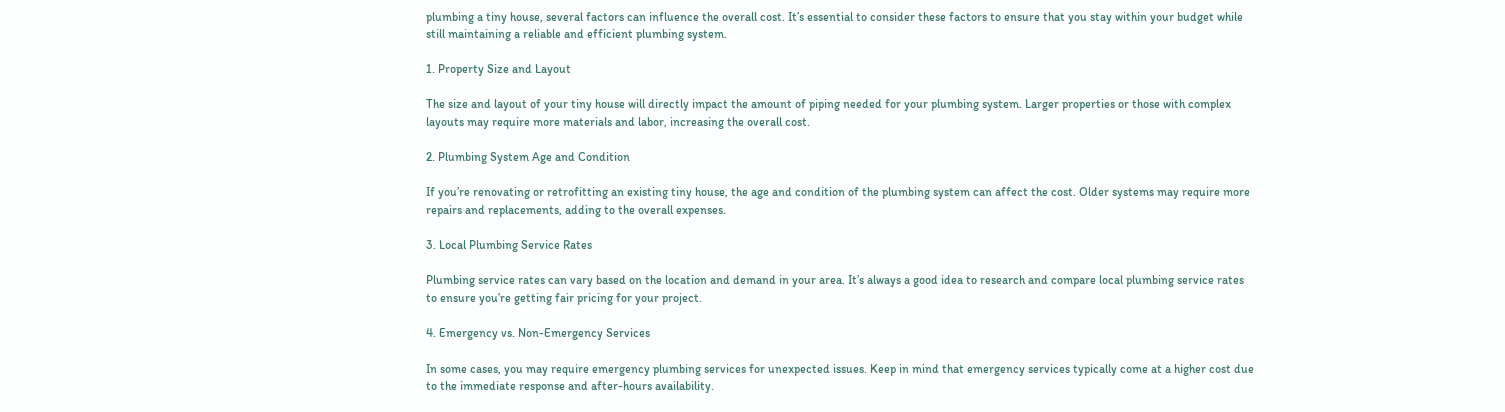plumbing a tiny house, several factors can influence the overall cost. It’s essential to consider these factors to ensure that you stay within your budget while still maintaining a reliable and efficient plumbing system.

1. Property Size and Layout

The size and layout of your tiny house will directly impact the amount of piping needed for your plumbing system. Larger properties or those with complex layouts may require more materials and labor, increasing the overall cost.

2. Plumbing System Age and Condition

If you’re renovating or retrofitting an existing tiny house, the age and condition of the plumbing system can affect the cost. Older systems may require more repairs and replacements, adding to the overall expenses.

3. Local Plumbing Service Rates

Plumbing service rates can vary based on the location and demand in your area. It’s always a good idea to research and compare local plumbing service rates to ensure you’re getting fair pricing for your project.

4. Emergency vs. Non-Emergency Services

In some cases, you may require emergency plumbing services for unexpected issues. Keep in mind that emergency services typically come at a higher cost due to the immediate response and after-hours availability.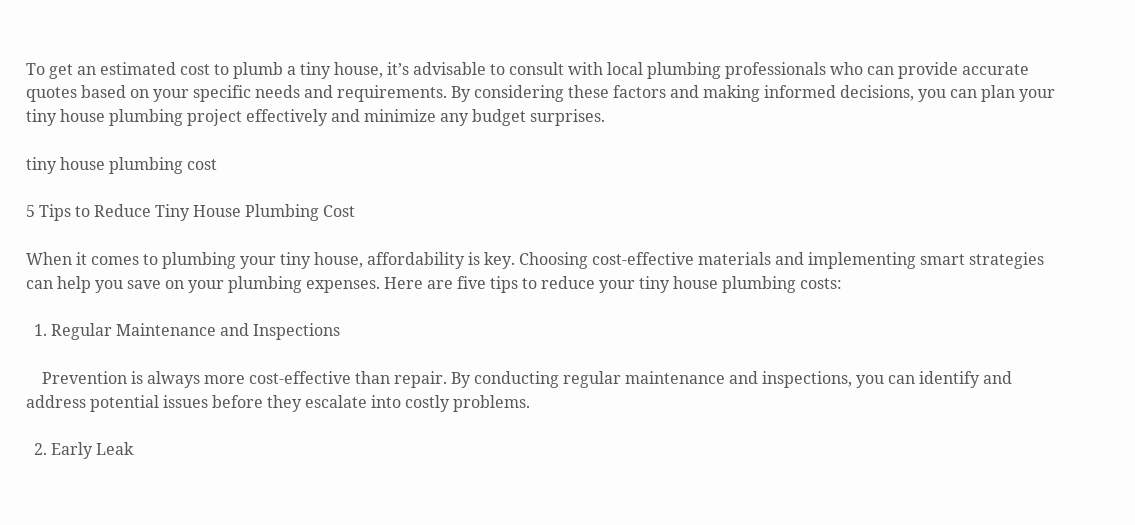To get an estimated cost to plumb a tiny house, it’s advisable to consult with local plumbing professionals who can provide accurate quotes based on your specific needs and requirements. By considering these factors and making informed decisions, you can plan your tiny house plumbing project effectively and minimize any budget surprises.

tiny house plumbing cost

5 Tips to Reduce Tiny House Plumbing Cost

When it comes to plumbing your tiny house, affordability is key. Choosing cost-effective materials and implementing smart strategies can help you save on your plumbing expenses. Here are five tips to reduce your tiny house plumbing costs:

  1. Regular Maintenance and Inspections

    Prevention is always more cost-effective than repair. By conducting regular maintenance and inspections, you can identify and address potential issues before they escalate into costly problems.

  2. Early Leak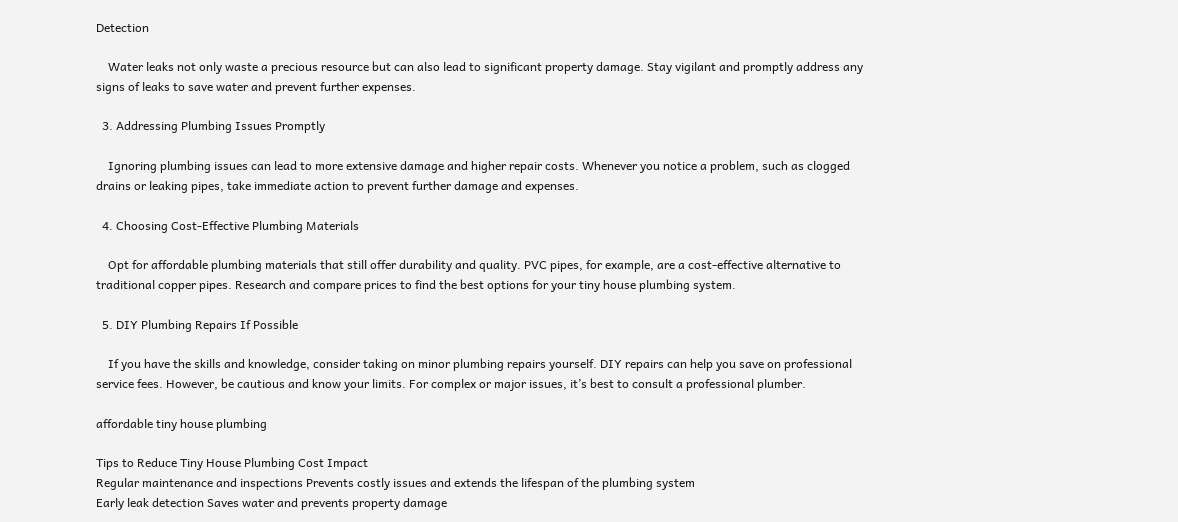Detection

    Water leaks not only waste a precious resource but can also lead to significant property damage. Stay vigilant and promptly address any signs of leaks to save water and prevent further expenses.

  3. Addressing Plumbing Issues Promptly

    Ignoring plumbing issues can lead to more extensive damage and higher repair costs. Whenever you notice a problem, such as clogged drains or leaking pipes, take immediate action to prevent further damage and expenses.

  4. Choosing Cost-Effective Plumbing Materials

    Opt for affordable plumbing materials that still offer durability and quality. PVC pipes, for example, are a cost-effective alternative to traditional copper pipes. Research and compare prices to find the best options for your tiny house plumbing system.

  5. DIY Plumbing Repairs If Possible

    If you have the skills and knowledge, consider taking on minor plumbing repairs yourself. DIY repairs can help you save on professional service fees. However, be cautious and know your limits. For complex or major issues, it’s best to consult a professional plumber.

affordable tiny house plumbing

Tips to Reduce Tiny House Plumbing Cost Impact
Regular maintenance and inspections Prevents costly issues and extends the lifespan of the plumbing system
Early leak detection Saves water and prevents property damage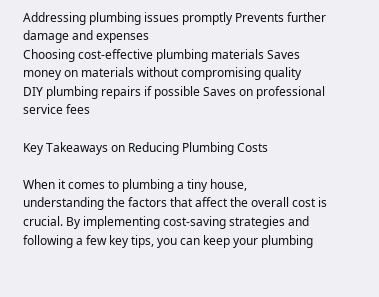Addressing plumbing issues promptly Prevents further damage and expenses
Choosing cost-effective plumbing materials Saves money on materials without compromising quality
DIY plumbing repairs if possible Saves on professional service fees

Key Takeaways on Reducing Plumbing Costs

When it comes to plumbing a tiny house, understanding the factors that affect the overall cost is crucial. By implementing cost-saving strategies and following a few key tips, you can keep your plumbing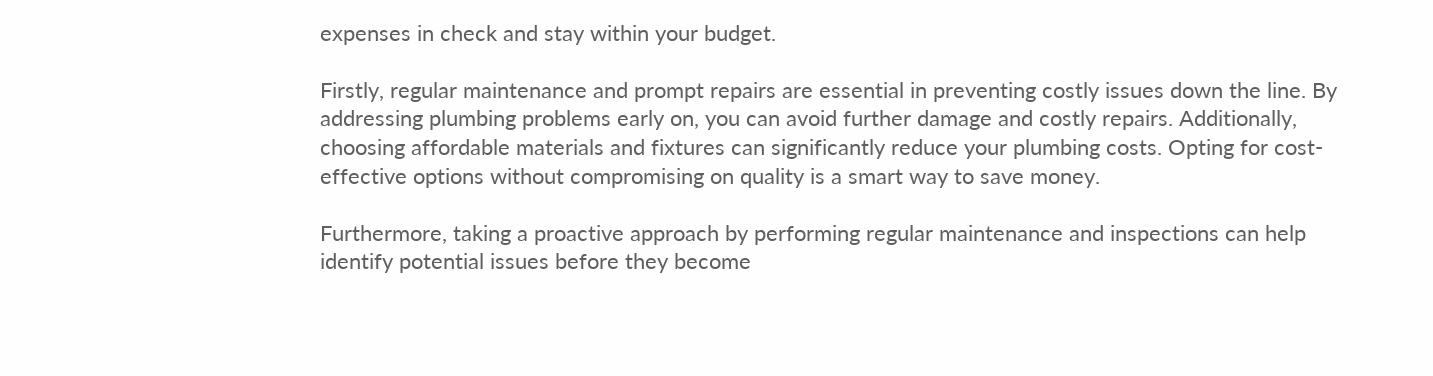expenses in check and stay within your budget.

Firstly, regular maintenance and prompt repairs are essential in preventing costly issues down the line. By addressing plumbing problems early on, you can avoid further damage and costly repairs. Additionally, choosing affordable materials and fixtures can significantly reduce your plumbing costs. Opting for cost-effective options without compromising on quality is a smart way to save money.

Furthermore, taking a proactive approach by performing regular maintenance and inspections can help identify potential issues before they become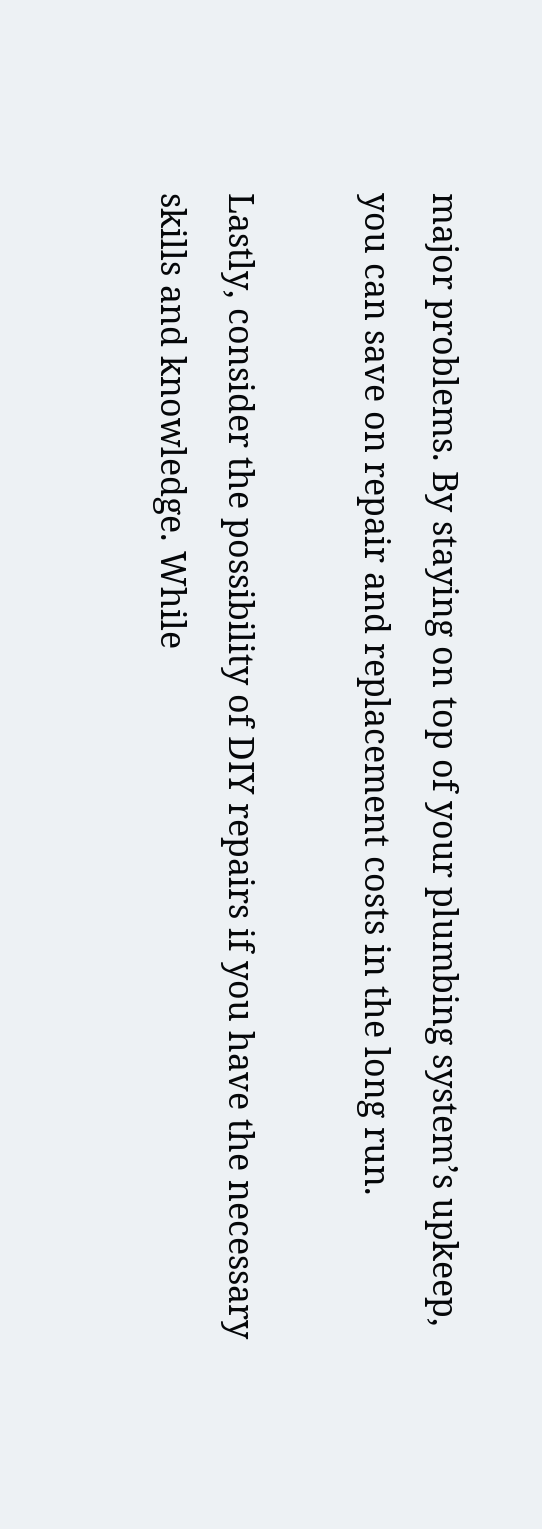major problems. By staying on top of your plumbing system’s upkeep, you can save on repair and replacement costs in the long run.

Lastly, consider the possibility of DIY repairs if you have the necessary skills and knowledge. While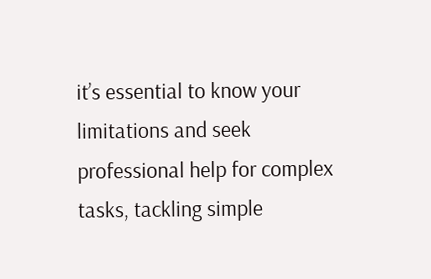it’s essential to know your limitations and seek professional help for complex tasks, tackling simple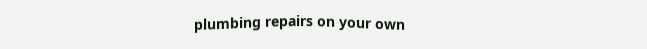plumbing repairs on your own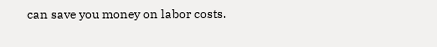can save you money on labor costs.